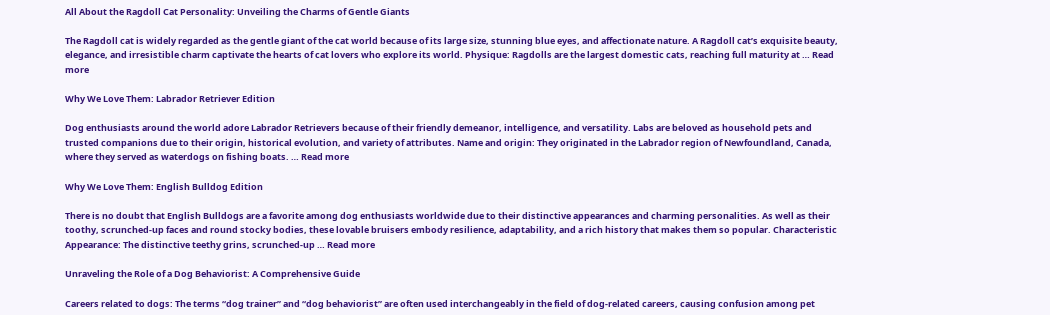All About the Ragdoll Cat Personality: Unveiling the Charms of Gentle Giants

The Ragdoll cat is widely regarded as the gentle giant of the cat world because of its large size, stunning blue eyes, and affectionate nature. A Ragdoll cat’s exquisite beauty, elegance, and irresistible charm captivate the hearts of cat lovers who explore its world. Physique: Ragdolls are the largest domestic cats, reaching full maturity at … Read more

Why We Love Them: Labrador Retriever Edition

Dog enthusiasts around the world adore Labrador Retrievers because of their friendly demeanor, intelligence, and versatility. Labs are beloved as household pets and trusted companions due to their origin, historical evolution, and variety of attributes. Name and origin: They originated in the Labrador region of Newfoundland, Canada, where they served as waterdogs on fishing boats. … Read more

Why We Love Them: English Bulldog Edition

There is no doubt that English Bulldogs are a favorite among dog enthusiasts worldwide due to their distinctive appearances and charming personalities. As well as their toothy, scrunched-up faces and round stocky bodies, these lovable bruisers embody resilience, adaptability, and a rich history that makes them so popular. Characteristic Appearance: The distinctive teethy grins, scrunched-up … Read more

Unraveling the Role of a Dog Behaviorist: A Comprehensive Guide

Careers related to dogs: The terms “dog trainer” and “dog behaviorist” are often used interchangeably in the field of dog-related careers, causing confusion among pet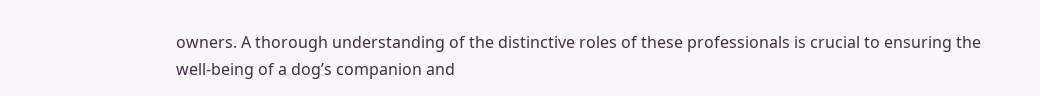owners. A thorough understanding of the distinctive roles of these professionals is crucial to ensuring the well-being of a dog’s companion and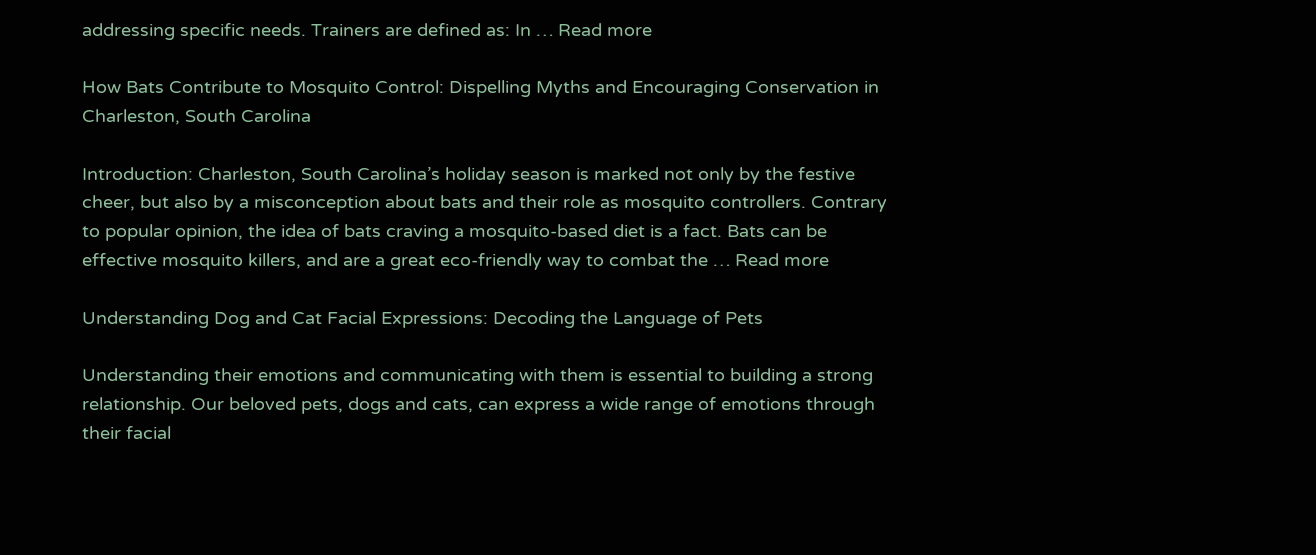addressing specific needs. Trainers are defined as: In … Read more

How Bats Contribute to Mosquito Control: Dispelling Myths and Encouraging Conservation in Charleston, South Carolina

Introduction: Charleston, South Carolina’s holiday season is marked not only by the festive cheer, but also by a misconception about bats and their role as mosquito controllers. Contrary to popular opinion, the idea of bats craving a mosquito-based diet is a fact. Bats can be effective mosquito killers, and are a great eco-friendly way to combat the … Read more

Understanding Dog and Cat Facial Expressions: Decoding the Language of Pets

Understanding their emotions and communicating with them is essential to building a strong relationship. Our beloved pets, dogs and cats, can express a wide range of emotions through their facial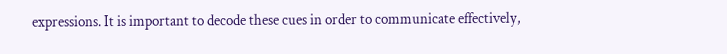expressions. It is important to decode these cues in order to communicate effectively,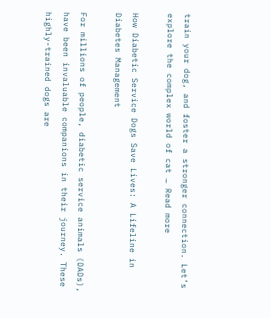train your dog, and foster a stronger connection. Let’s explore the complex world of cat … Read more

How Diabetic Service Dogs Save Lives: A Lifeline in Diabetes Management

For millions of people, diabetic service animals (DADs), have been invaluable companions in their journey. These highly-trained dogs are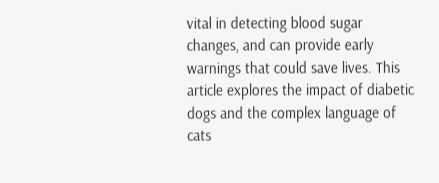vital in detecting blood sugar changes, and can provide early warnings that could save lives. This article explores the impact of diabetic dogs and the complex language of cats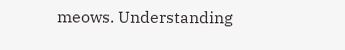meows. Understanding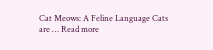Cat Meows: A Feline Language Cats are … Read more